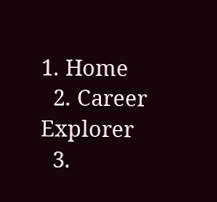1. Home
  2. Career Explorer
  3.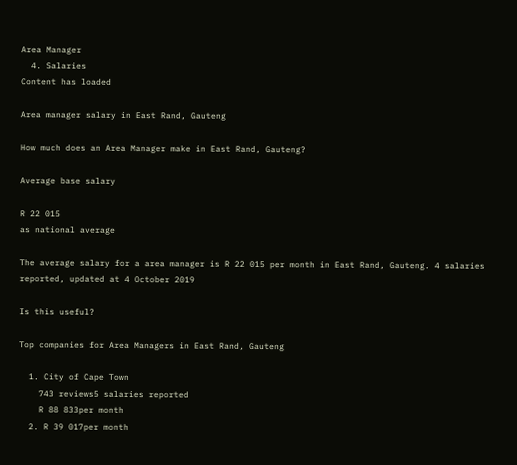Area Manager
  4. Salaries
Content has loaded

Area manager salary in East Rand, Gauteng

How much does an Area Manager make in East Rand, Gauteng?

Average base salary

R 22 015
as national average

The average salary for a area manager is R 22 015 per month in East Rand, Gauteng. 4 salaries reported, updated at 4 October 2019

Is this useful?

Top companies for Area Managers in East Rand, Gauteng

  1. City of Cape Town
    743 reviews5 salaries reported
    R 88 833per month
  2. R 39 017per month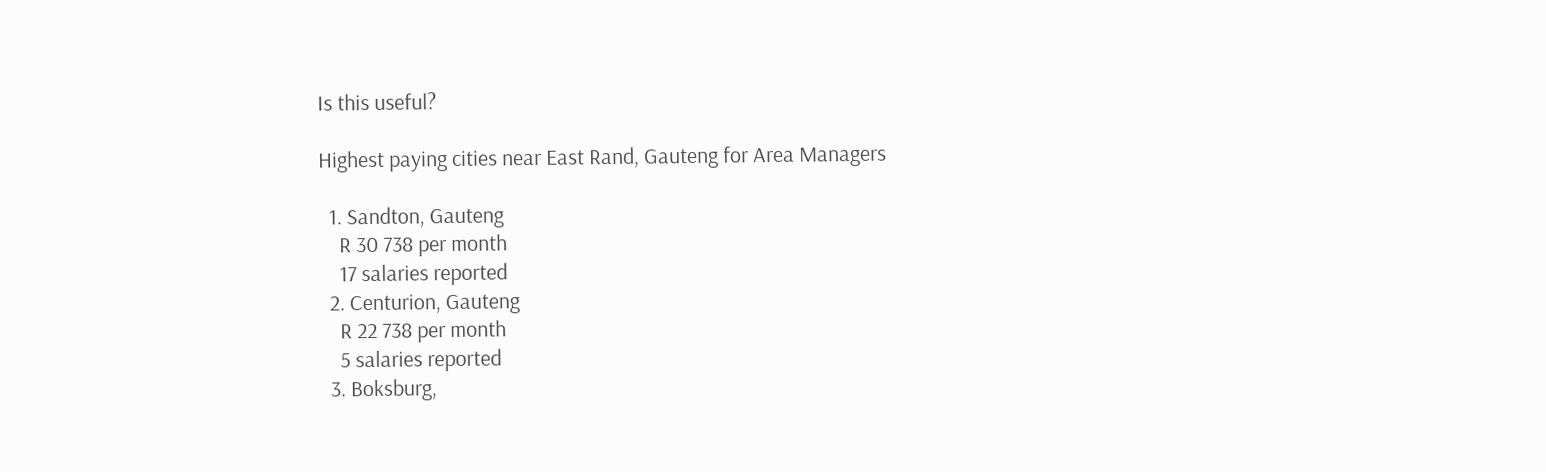Is this useful?

Highest paying cities near East Rand, Gauteng for Area Managers

  1. Sandton, Gauteng
    R 30 738 per month
    17 salaries reported
  2. Centurion, Gauteng
    R 22 738 per month
    5 salaries reported
  3. Boksburg,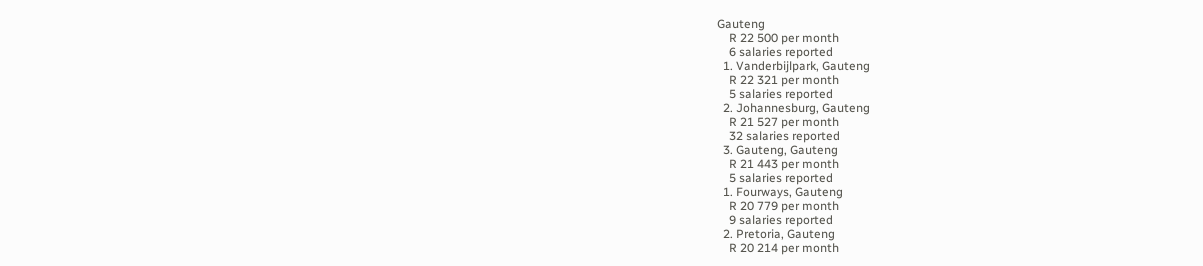Gauteng
    R 22 500 per month
    6 salaries reported
  1. Vanderbijlpark, Gauteng
    R 22 321 per month
    5 salaries reported
  2. Johannesburg, Gauteng
    R 21 527 per month
    32 salaries reported
  3. Gauteng, Gauteng
    R 21 443 per month
    5 salaries reported
  1. Fourways, Gauteng
    R 20 779 per month
    9 salaries reported
  2. Pretoria, Gauteng
    R 20 214 per month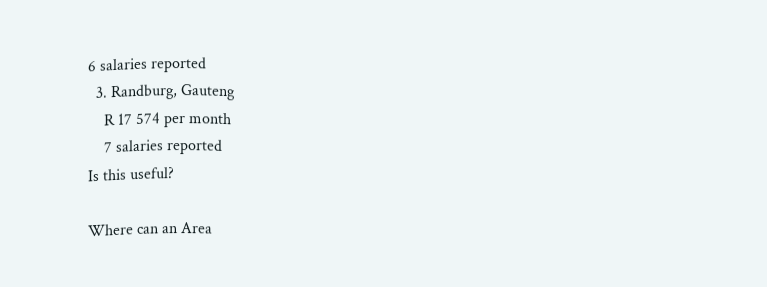6 salaries reported
  3. Randburg, Gauteng
    R 17 574 per month
    7 salaries reported
Is this useful?

Where can an Area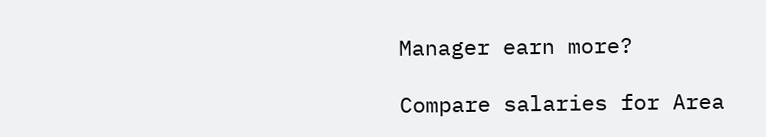Manager earn more?

Compare salaries for Area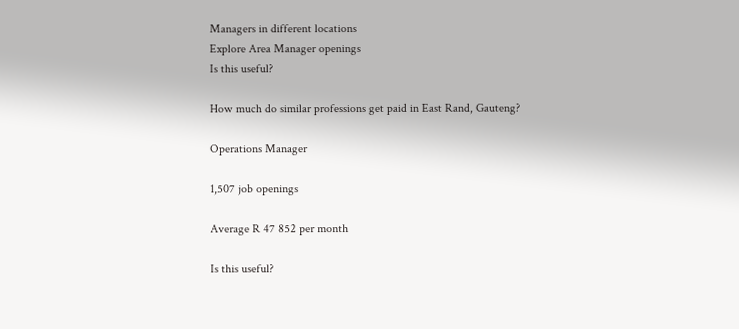Managers in different locations
Explore Area Manager openings
Is this useful?

How much do similar professions get paid in East Rand, Gauteng?

Operations Manager

1,507 job openings

Average R 47 852 per month

Is this useful?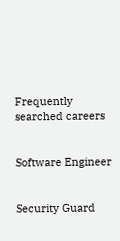Frequently searched careers


Software Engineer


Security Guard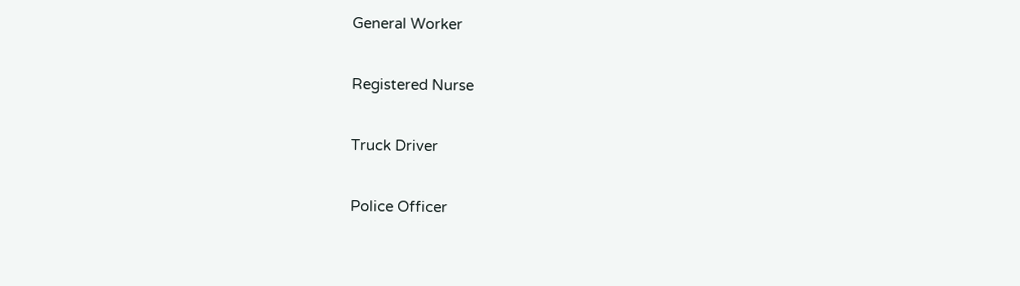General Worker

Registered Nurse

Truck Driver

Police Officer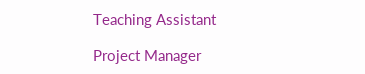Teaching Assistant

Project Manager